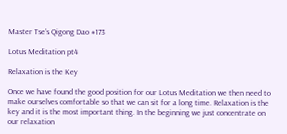Master Tse’s Qigong Dao #173

Lotus Meditation pt4

Relaxation is the Key

Once we have found the good position for our Lotus Meditation we then need to make ourselves comfortable so that we can sit for a long time. Relaxation is the key and it is the most important thing. In the beginning we just concentrate on our relaxation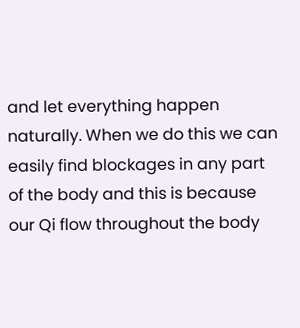and let everything happen naturally. When we do this we can easily find blockages in any part of the body and this is because our Qi flow throughout the body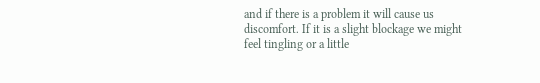and if there is a problem it will cause us discomfort. If it is a slight blockage we might feel tingling or a little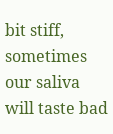bit stiff, sometimes our saliva will taste bad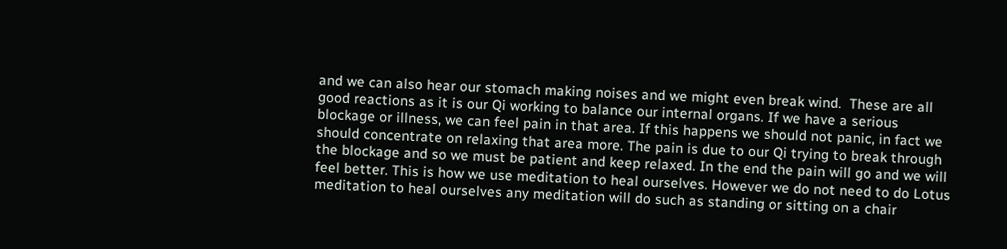and we can also hear our stomach making noises and we might even break wind.  These are all good reactions as it is our Qi working to balance our internal organs. If we have a serious blockage or illness, we can feel pain in that area. If this happens we should not panic, in fact we should concentrate on relaxing that area more. The pain is due to our Qi trying to break through the blockage and so we must be patient and keep relaxed. In the end the pain will go and we will feel better. This is how we use meditation to heal ourselves. However we do not need to do Lotus meditation to heal ourselves any meditation will do such as standing or sitting on a chair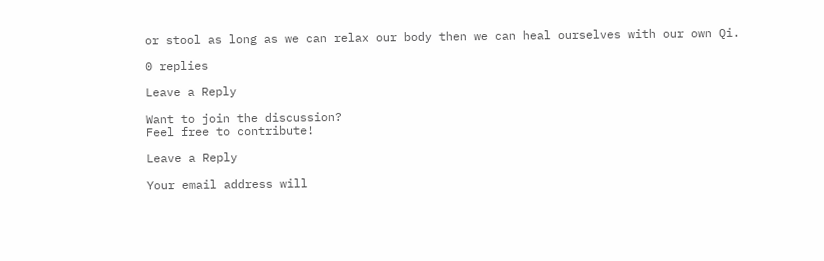or stool as long as we can relax our body then we can heal ourselves with our own Qi.

0 replies

Leave a Reply

Want to join the discussion?
Feel free to contribute!

Leave a Reply

Your email address will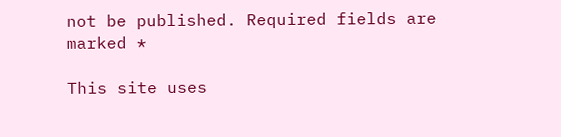not be published. Required fields are marked *

This site uses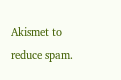Akismet to reduce spam.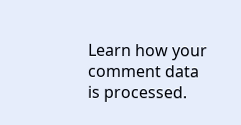Learn how your comment data is processed.